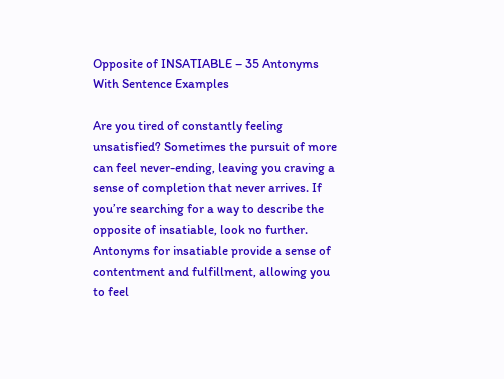Opposite of INSATIABLE – 35 Antonyms With Sentence Examples

Are you tired of constantly feeling unsatisfied? Sometimes the pursuit of more can feel never-ending, leaving you craving a sense of completion that never arrives. If you’re searching for a way to describe the opposite of insatiable, look no further. Antonyms for insatiable provide a sense of contentment and fulfillment, allowing you to feel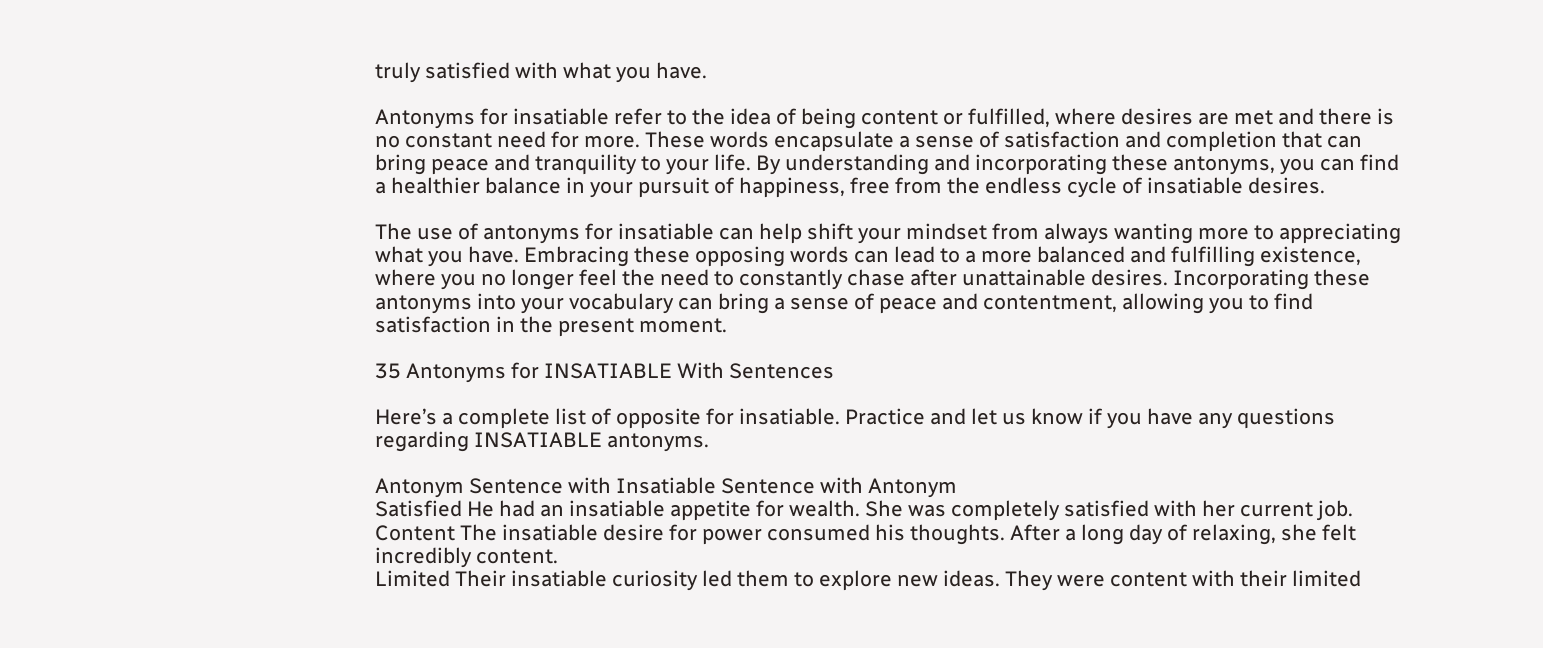truly satisfied with what you have.

Antonyms for insatiable refer to the idea of being content or fulfilled, where desires are met and there is no constant need for more. These words encapsulate a sense of satisfaction and completion that can bring peace and tranquility to your life. By understanding and incorporating these antonyms, you can find a healthier balance in your pursuit of happiness, free from the endless cycle of insatiable desires.

The use of antonyms for insatiable can help shift your mindset from always wanting more to appreciating what you have. Embracing these opposing words can lead to a more balanced and fulfilling existence, where you no longer feel the need to constantly chase after unattainable desires. Incorporating these antonyms into your vocabulary can bring a sense of peace and contentment, allowing you to find satisfaction in the present moment.

35 Antonyms for INSATIABLE With Sentences

Here’s a complete list of opposite for insatiable. Practice and let us know if you have any questions regarding INSATIABLE antonyms.

Antonym Sentence with Insatiable Sentence with Antonym
Satisfied He had an insatiable appetite for wealth. She was completely satisfied with her current job.
Content The insatiable desire for power consumed his thoughts. After a long day of relaxing, she felt incredibly content.
Limited Their insatiable curiosity led them to explore new ideas. They were content with their limited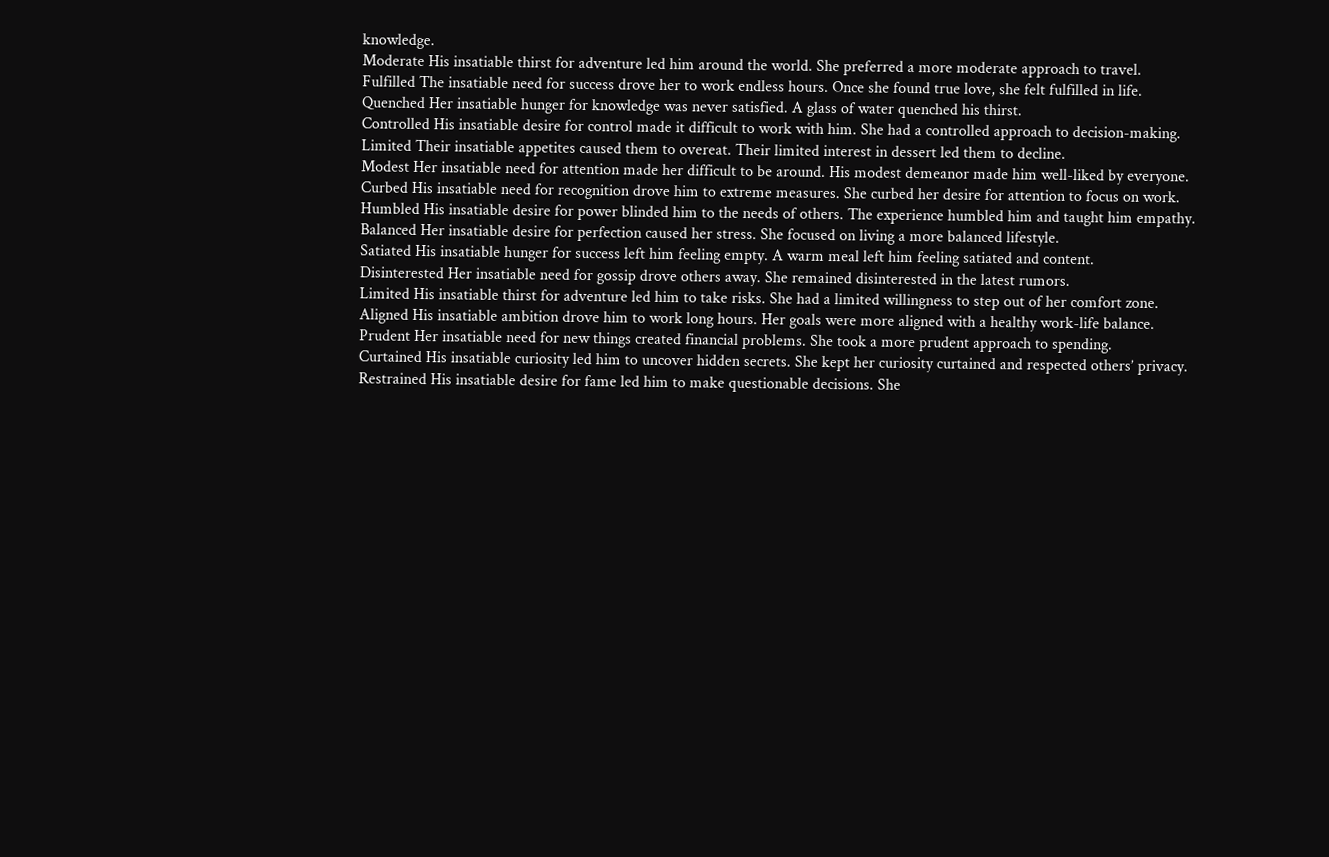knowledge.
Moderate His insatiable thirst for adventure led him around the world. She preferred a more moderate approach to travel.
Fulfilled The insatiable need for success drove her to work endless hours. Once she found true love, she felt fulfilled in life.
Quenched Her insatiable hunger for knowledge was never satisfied. A glass of water quenched his thirst.
Controlled His insatiable desire for control made it difficult to work with him. She had a controlled approach to decision-making.
Limited Their insatiable appetites caused them to overeat. Their limited interest in dessert led them to decline.
Modest Her insatiable need for attention made her difficult to be around. His modest demeanor made him well-liked by everyone.
Curbed His insatiable need for recognition drove him to extreme measures. She curbed her desire for attention to focus on work.
Humbled His insatiable desire for power blinded him to the needs of others. The experience humbled him and taught him empathy.
Balanced Her insatiable desire for perfection caused her stress. She focused on living a more balanced lifestyle.
Satiated His insatiable hunger for success left him feeling empty. A warm meal left him feeling satiated and content.
Disinterested Her insatiable need for gossip drove others away. She remained disinterested in the latest rumors.
Limited His insatiable thirst for adventure led him to take risks. She had a limited willingness to step out of her comfort zone.
Aligned His insatiable ambition drove him to work long hours. Her goals were more aligned with a healthy work-life balance.
Prudent Her insatiable need for new things created financial problems. She took a more prudent approach to spending.
Curtained His insatiable curiosity led him to uncover hidden secrets. She kept her curiosity curtained and respected others’ privacy.
Restrained His insatiable desire for fame led him to make questionable decisions. She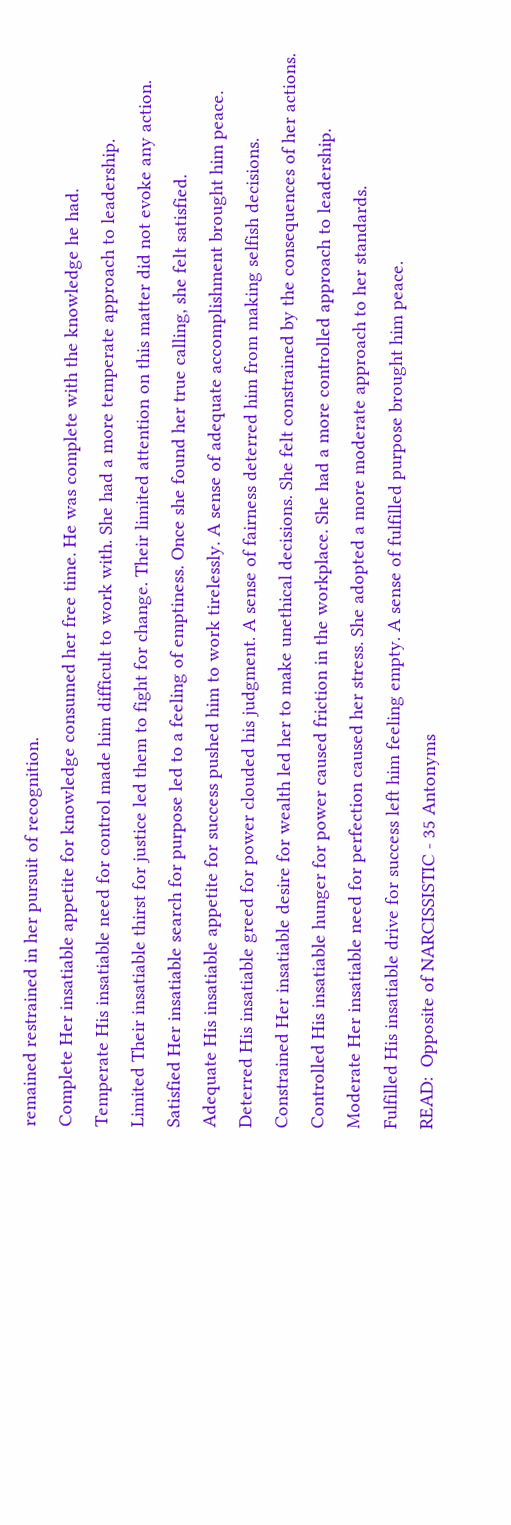remained restrained in her pursuit of recognition.
Complete Her insatiable appetite for knowledge consumed her free time. He was complete with the knowledge he had.
Temperate His insatiable need for control made him difficult to work with. She had a more temperate approach to leadership.
Limited Their insatiable thirst for justice led them to fight for change. Their limited attention on this matter did not evoke any action.
Satisfied Her insatiable search for purpose led to a feeling of emptiness. Once she found her true calling, she felt satisfied.
Adequate His insatiable appetite for success pushed him to work tirelessly. A sense of adequate accomplishment brought him peace.
Deterred His insatiable greed for power clouded his judgment. A sense of fairness deterred him from making selfish decisions.
Constrained Her insatiable desire for wealth led her to make unethical decisions. She felt constrained by the consequences of her actions.
Controlled His insatiable hunger for power caused friction in the workplace. She had a more controlled approach to leadership.
Moderate Her insatiable need for perfection caused her stress. She adopted a more moderate approach to her standards.
Fulfilled His insatiable drive for success left him feeling empty. A sense of fulfilled purpose brought him peace.
READ:  Opposite of NARCISSISTIC - 35 Antonyms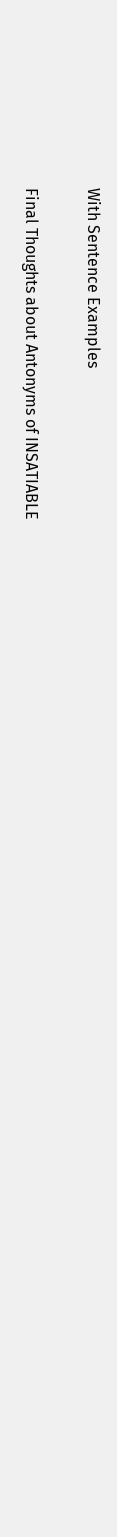With Sentence Examples

Final Thoughts about Antonyms of INSATIABLE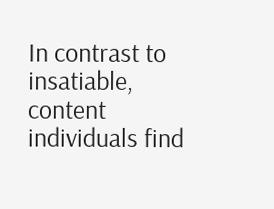In contrast to insatiable, content individuals find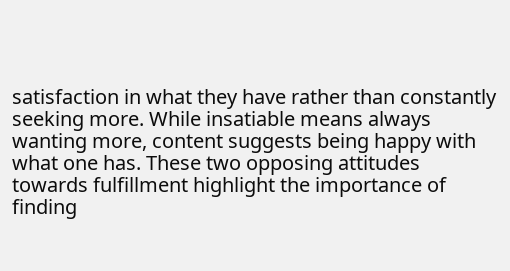satisfaction in what they have rather than constantly seeking more. While insatiable means always wanting more, content suggests being happy with what one has. These two opposing attitudes towards fulfillment highlight the importance of finding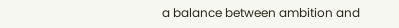a balance between ambition and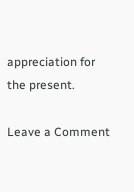appreciation for the present.

Leave a Comment